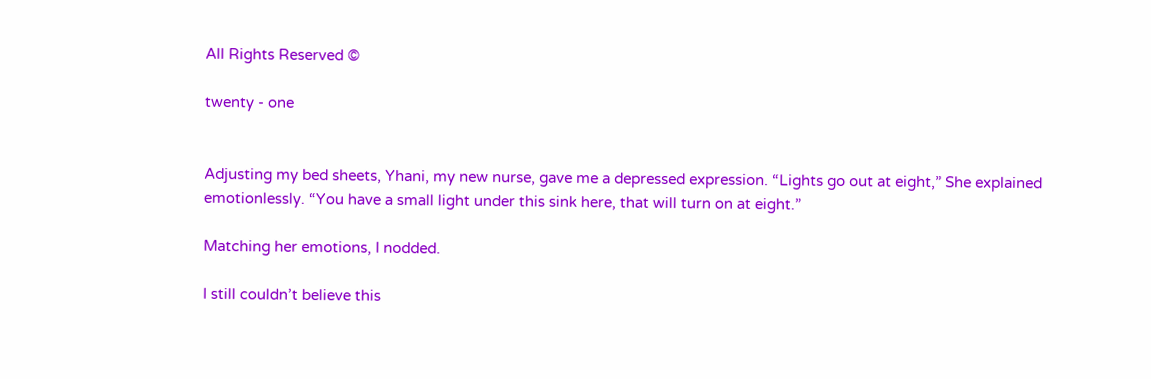All Rights Reserved ©

twenty - one


Adjusting my bed sheets, Yhani, my new nurse, gave me a depressed expression. “Lights go out at eight,” She explained emotionlessly. “You have a small light under this sink here, that will turn on at eight.”

Matching her emotions, I nodded.

I still couldn’t believe this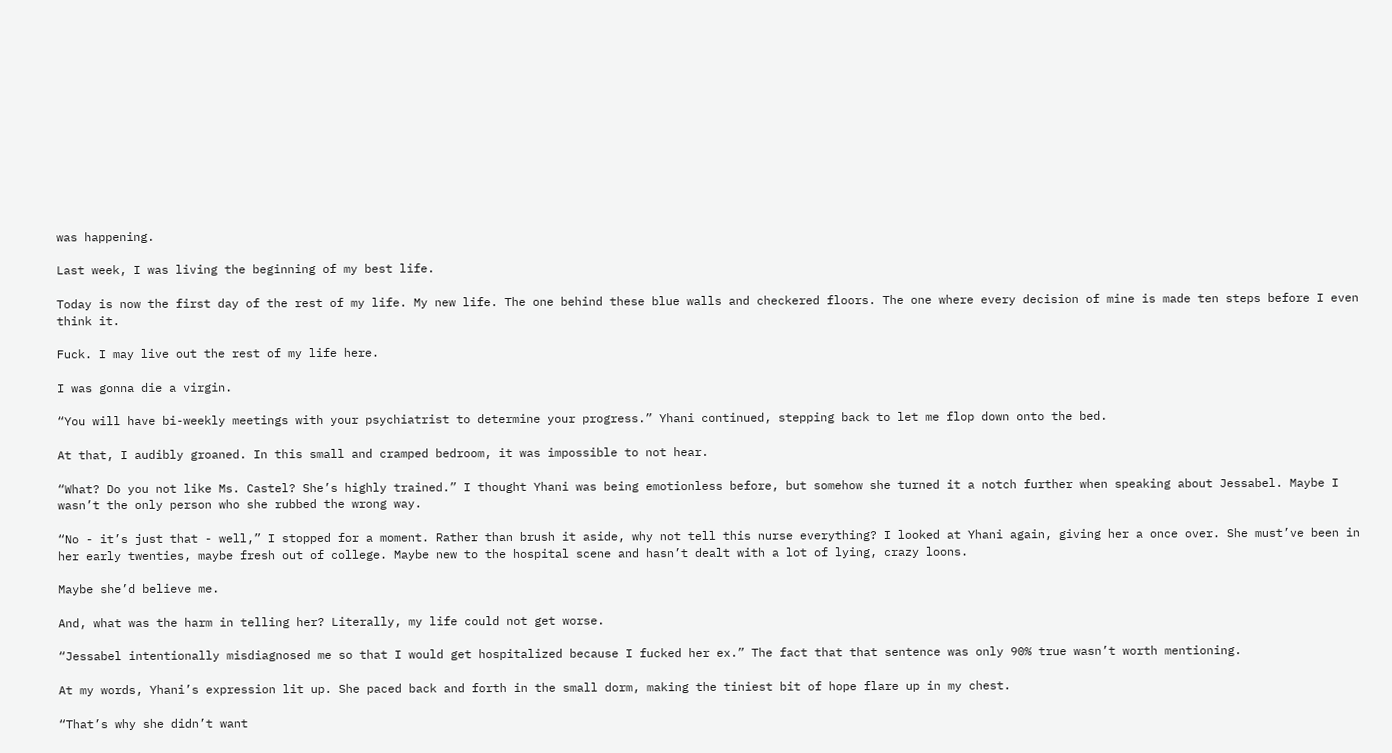was happening.

Last week, I was living the beginning of my best life.

Today is now the first day of the rest of my life. My new life. The one behind these blue walls and checkered floors. The one where every decision of mine is made ten steps before I even think it.

Fuck. I may live out the rest of my life here.

I was gonna die a virgin.

“You will have bi-weekly meetings with your psychiatrist to determine your progress.” Yhani continued, stepping back to let me flop down onto the bed.

At that, I audibly groaned. In this small and cramped bedroom, it was impossible to not hear.

“What? Do you not like Ms. Castel? She’s highly trained.” I thought Yhani was being emotionless before, but somehow she turned it a notch further when speaking about Jessabel. Maybe I wasn’t the only person who she rubbed the wrong way.

“No - it’s just that - well,” I stopped for a moment. Rather than brush it aside, why not tell this nurse everything? I looked at Yhani again, giving her a once over. She must’ve been in her early twenties, maybe fresh out of college. Maybe new to the hospital scene and hasn’t dealt with a lot of lying, crazy loons.

Maybe she’d believe me.

And, what was the harm in telling her? Literally, my life could not get worse.

“Jessabel intentionally misdiagnosed me so that I would get hospitalized because I fucked her ex.” The fact that that sentence was only 90% true wasn’t worth mentioning.

At my words, Yhani’s expression lit up. She paced back and forth in the small dorm, making the tiniest bit of hope flare up in my chest.

“That’s why she didn’t want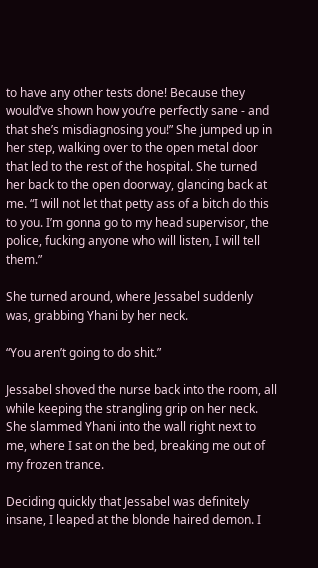to have any other tests done! Because they would’ve shown how you’re perfectly sane - and that she’s misdiagnosing you!” She jumped up in her step, walking over to the open metal door that led to the rest of the hospital. She turned her back to the open doorway, glancing back at me. “I will not let that petty ass of a bitch do this to you. I’m gonna go to my head supervisor, the police, fucking anyone who will listen, I will tell them.”

She turned around, where Jessabel suddenly was, grabbing Yhani by her neck.

“You aren’t going to do shit.”

Jessabel shoved the nurse back into the room, all while keeping the strangling grip on her neck. She slammed Yhani into the wall right next to me, where I sat on the bed, breaking me out of my frozen trance.

Deciding quickly that Jessabel was definitely insane, I leaped at the blonde haired demon. I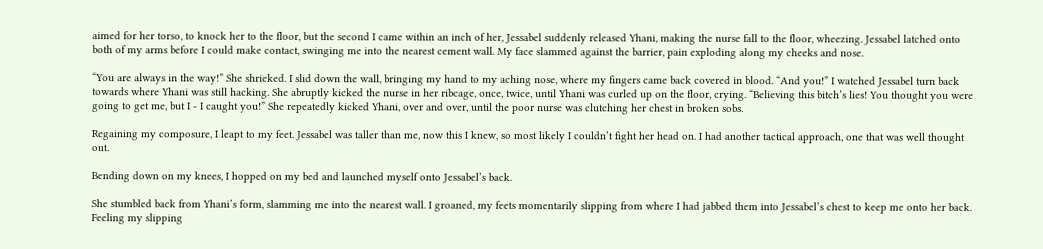aimed for her torso, to knock her to the floor, but the second I came within an inch of her, Jessabel suddenly released Yhani, making the nurse fall to the floor, wheezing. Jessabel latched onto both of my arms before I could make contact, swinging me into the nearest cement wall. My face slammed against the barrier, pain exploding along my cheeks and nose.

“You are always in the way!” She shrieked. I slid down the wall, bringing my hand to my aching nose, where my fingers came back covered in blood. “And you!” I watched Jessabel turn back towards where Yhani was still hacking. She abruptly kicked the nurse in her ribcage, once, twice, until Yhani was curled up on the floor, crying. “Believing this bitch’s lies! You thought you were going to get me, but I - I caught you!” She repeatedly kicked Yhani, over and over, until the poor nurse was clutching her chest in broken sobs.

Regaining my composure, I leapt to my feet. Jessabel was taller than me, now this I knew, so most likely I couldn’t fight her head on. I had another tactical approach, one that was well thought out.

Bending down on my knees, I hopped on my bed and launched myself onto Jessabel’s back.

She stumbled back from Yhani’s form, slamming me into the nearest wall. I groaned, my feets momentarily slipping from where I had jabbed them into Jessabel’s chest to keep me onto her back. Feeling my slipping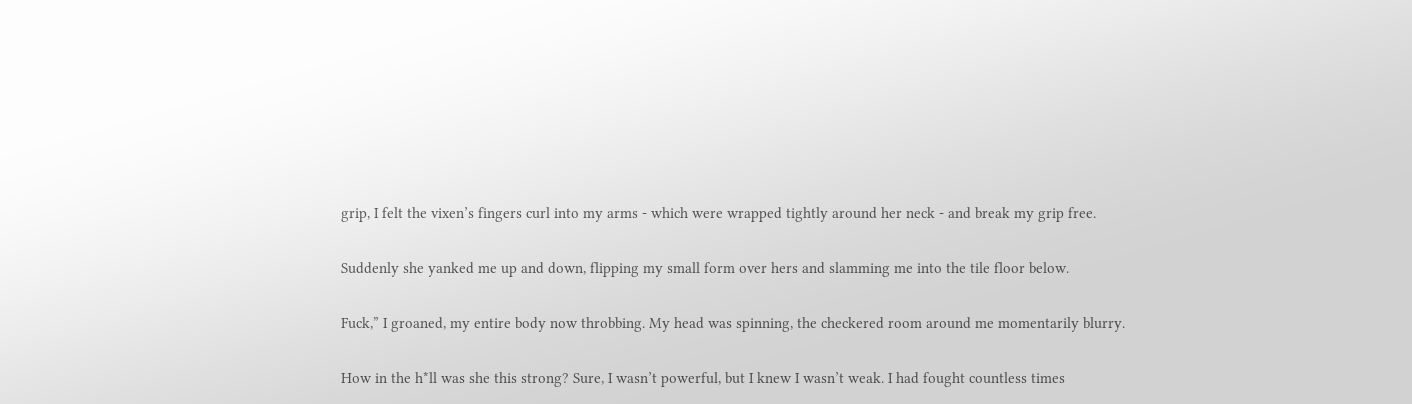grip, I felt the vixen’s fingers curl into my arms - which were wrapped tightly around her neck - and break my grip free.

Suddenly she yanked me up and down, flipping my small form over hers and slamming me into the tile floor below.

Fuck,” I groaned, my entire body now throbbing. My head was spinning, the checkered room around me momentarily blurry.

How in the h*ll was she this strong? Sure, I wasn’t powerful, but I knew I wasn’t weak. I had fought countless times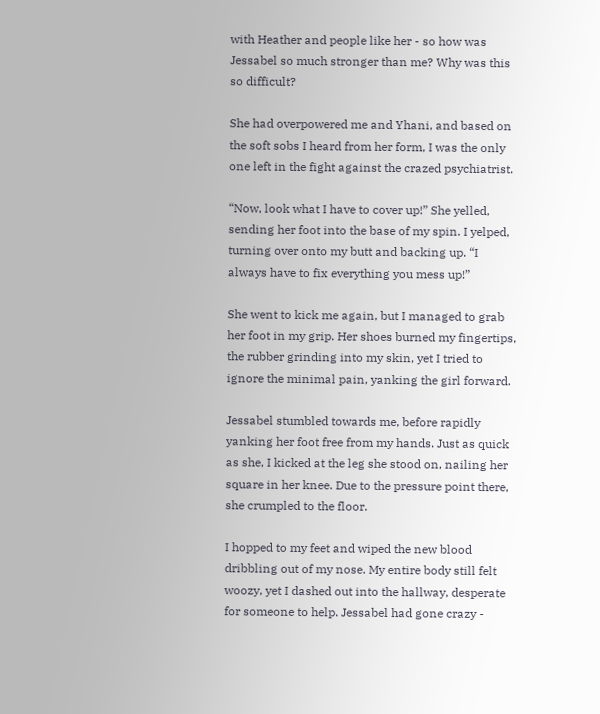with Heather and people like her - so how was Jessabel so much stronger than me? Why was this so difficult?

She had overpowered me and Yhani, and based on the soft sobs I heard from her form, I was the only one left in the fight against the crazed psychiatrist.

“Now, look what I have to cover up!” She yelled, sending her foot into the base of my spin. I yelped, turning over onto my butt and backing up. “I always have to fix everything you mess up!”

She went to kick me again, but I managed to grab her foot in my grip. Her shoes burned my fingertips, the rubber grinding into my skin, yet I tried to ignore the minimal pain, yanking the girl forward.

Jessabel stumbled towards me, before rapidly yanking her foot free from my hands. Just as quick as she, I kicked at the leg she stood on, nailing her square in her knee. Due to the pressure point there, she crumpled to the floor.

I hopped to my feet and wiped the new blood dribbling out of my nose. My entire body still felt woozy, yet I dashed out into the hallway, desperate for someone to help. Jessabel had gone crazy -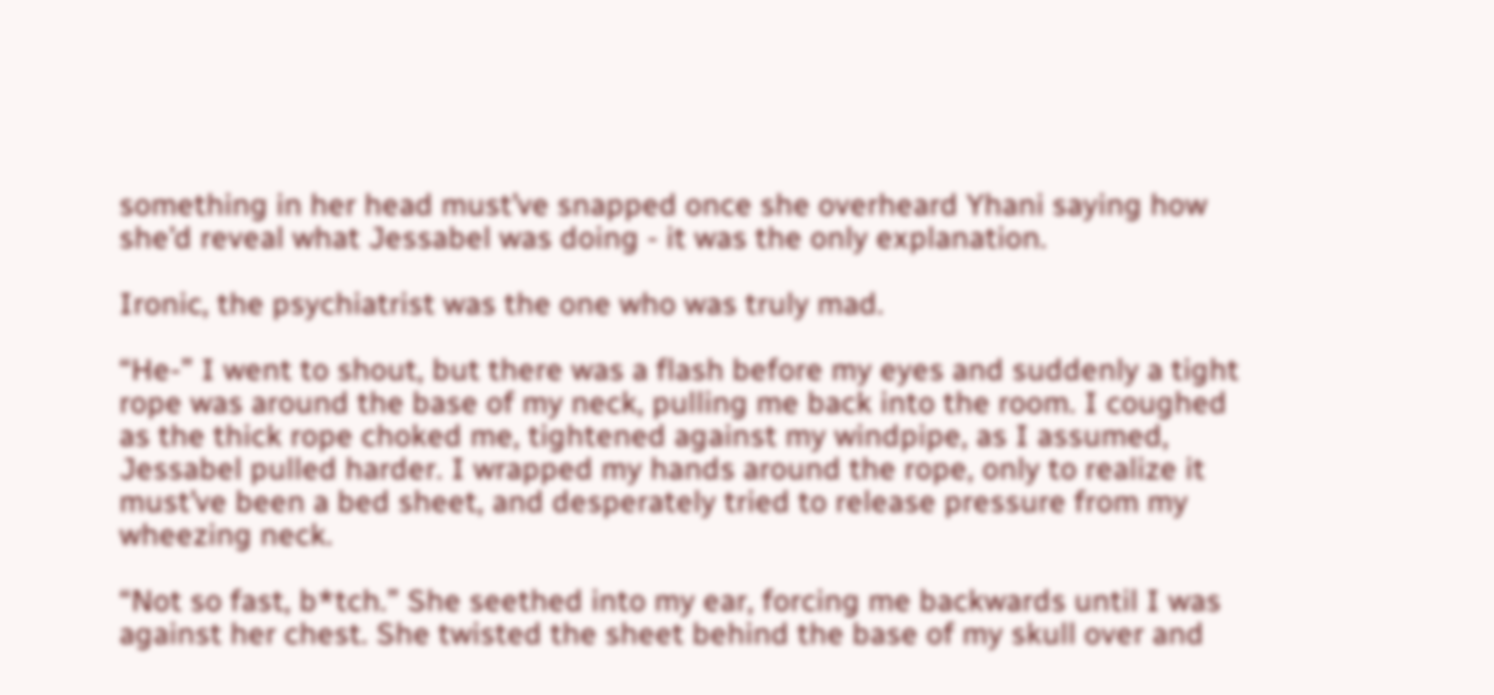something in her head must’ve snapped once she overheard Yhani saying how she’d reveal what Jessabel was doing - it was the only explanation.

Ironic, the psychiatrist was the one who was truly mad.

“He-” I went to shout, but there was a flash before my eyes and suddenly a tight rope was around the base of my neck, pulling me back into the room. I coughed as the thick rope choked me, tightened against my windpipe, as I assumed, Jessabel pulled harder. I wrapped my hands around the rope, only to realize it must’ve been a bed sheet, and desperately tried to release pressure from my wheezing neck.

“Not so fast, b*tch.” She seethed into my ear, forcing me backwards until I was against her chest. She twisted the sheet behind the base of my skull over and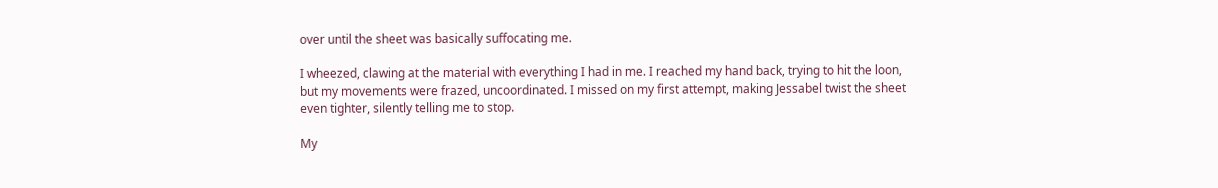over until the sheet was basically suffocating me.

I wheezed, clawing at the material with everything I had in me. I reached my hand back, trying to hit the loon, but my movements were frazed, uncoordinated. I missed on my first attempt, making Jessabel twist the sheet even tighter, silently telling me to stop.

My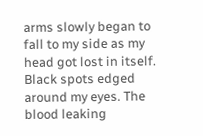arms slowly began to fall to my side as my head got lost in itself. Black spots edged around my eyes. The blood leaking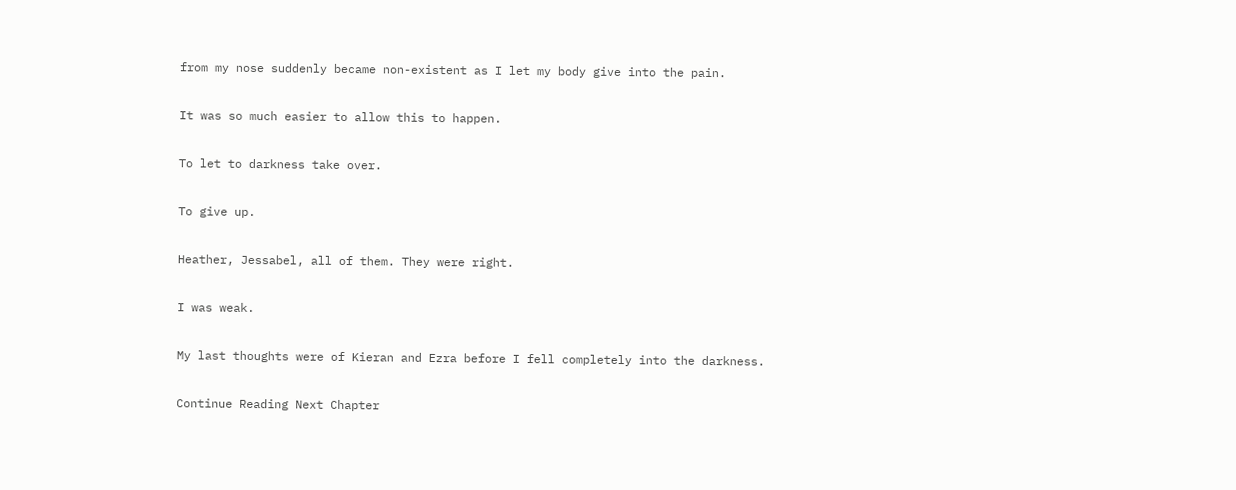from my nose suddenly became non-existent as I let my body give into the pain.

It was so much easier to allow this to happen.

To let to darkness take over.

To give up.

Heather, Jessabel, all of them. They were right.

I was weak.

My last thoughts were of Kieran and Ezra before I fell completely into the darkness.

Continue Reading Next Chapter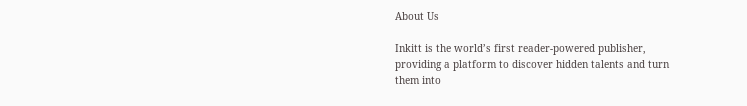About Us

Inkitt is the world’s first reader-powered publisher, providing a platform to discover hidden talents and turn them into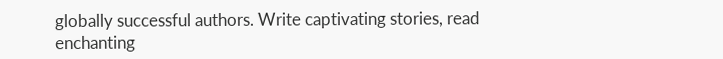globally successful authors. Write captivating stories, read enchanting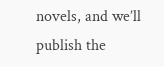novels, and we’ll publish the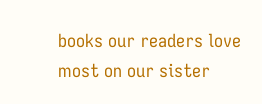books our readers love most on our sister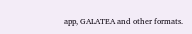app, GALATEA and other formats.